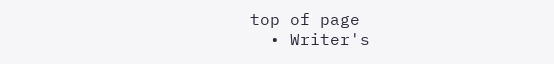top of page
  • Writer's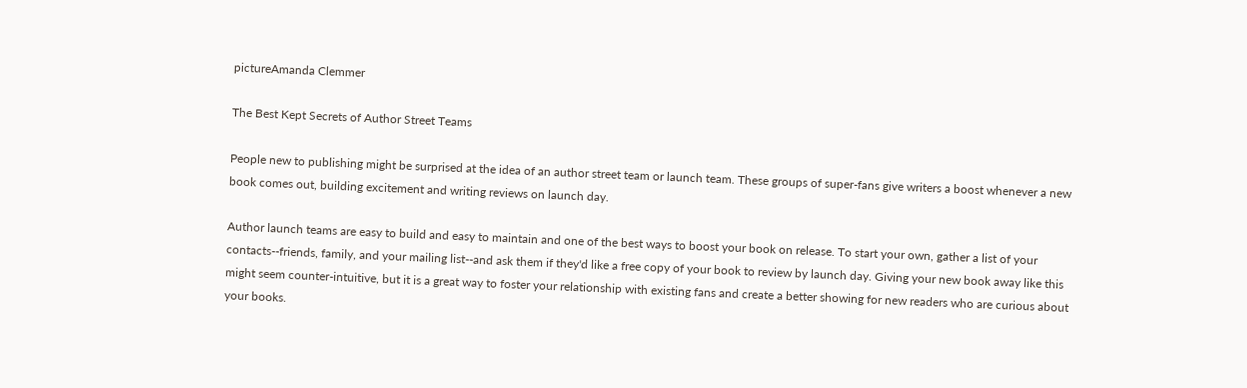pictureAmanda Clemmer

The Best Kept Secrets of Author Street Teams

People new to publishing might be surprised at the idea of an author street team or launch team. These groups of super-fans give writers a boost whenever a new book comes out, building excitement and writing reviews on launch day.

Author launch teams are easy to build and easy to maintain and one of the best ways to boost your book on release. To start your own, gather a list of your contacts--friends, family, and your mailing list--and ask them if they'd like a free copy of your book to review by launch day. Giving your new book away like this might seem counter-intuitive, but it is a great way to foster your relationship with existing fans and create a better showing for new readers who are curious about your books.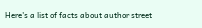Here's a list of facts about author street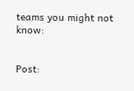teams you might not know:


Post: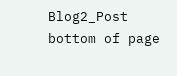Blog2_Post
bottom of page